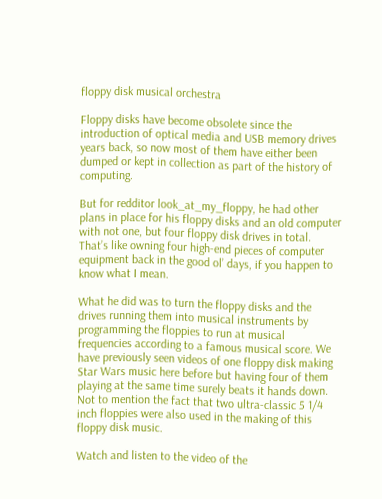floppy disk musical orchestra

Floppy disks have become obsolete since the introduction of optical media and USB memory drives years back, so now most of them have either been dumped or kept in collection as part of the history of computing.

But for redditor look_at_my_floppy, he had other plans in place for his floppy disks and an old computer with not one, but four floppy disk drives in total. That’s like owning four high-end pieces of computer equipment back in the good ol’ days, if you happen to know what I mean.

What he did was to turn the floppy disks and the drives running them into musical instruments by programming the floppies to run at musical frequencies according to a famous musical score. We have previously seen videos of one floppy disk making Star Wars music here before but having four of them playing at the same time surely beats it hands down. Not to mention the fact that two ultra-classic 5 1/4 inch floppies were also used in the making of this floppy disk music.

Watch and listen to the video of the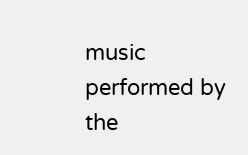music performed by the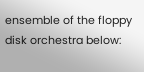ensemble of the floppy disk orchestra below: